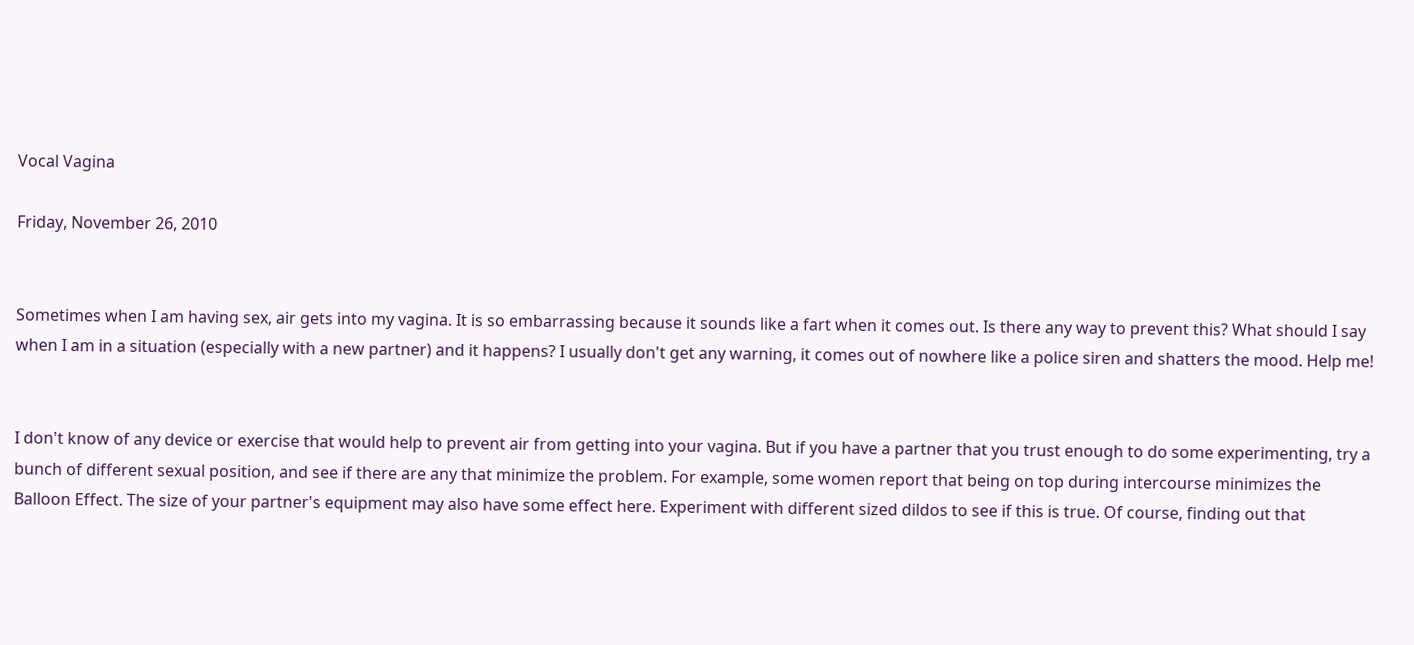Vocal Vagina

Friday, November 26, 2010


Sometimes when I am having sex, air gets into my vagina. It is so embarrassing because it sounds like a fart when it comes out. Is there any way to prevent this? What should I say when I am in a situation (especially with a new partner) and it happens? I usually don't get any warning, it comes out of nowhere like a police siren and shatters the mood. Help me!


I don't know of any device or exercise that would help to prevent air from getting into your vagina. But if you have a partner that you trust enough to do some experimenting, try a bunch of different sexual position, and see if there are any that minimize the problem. For example, some women report that being on top during intercourse minimizes the Balloon Effect. The size of your partner's equipment may also have some effect here. Experiment with different sized dildos to see if this is true. Of course, finding out that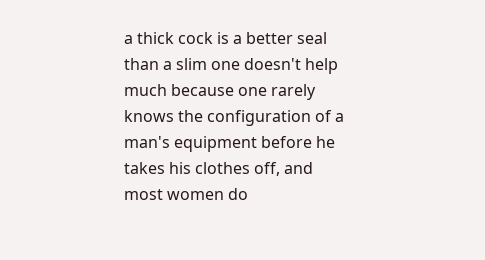a thick cock is a better seal than a slim one doesn't help much because one rarely knows the configuration of a man's equipment before he takes his clothes off, and most women do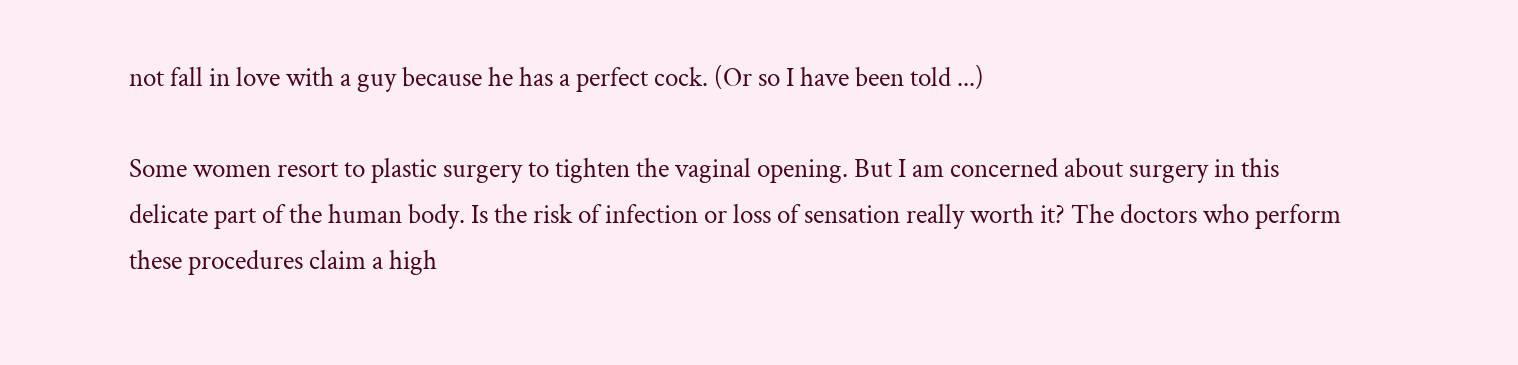not fall in love with a guy because he has a perfect cock. (Or so I have been told ...)

Some women resort to plastic surgery to tighten the vaginal opening. But I am concerned about surgery in this delicate part of the human body. Is the risk of infection or loss of sensation really worth it? The doctors who perform these procedures claim a high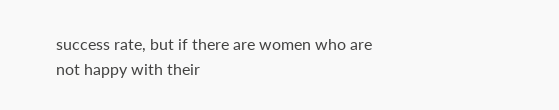success rate, but if there are women who are not happy with their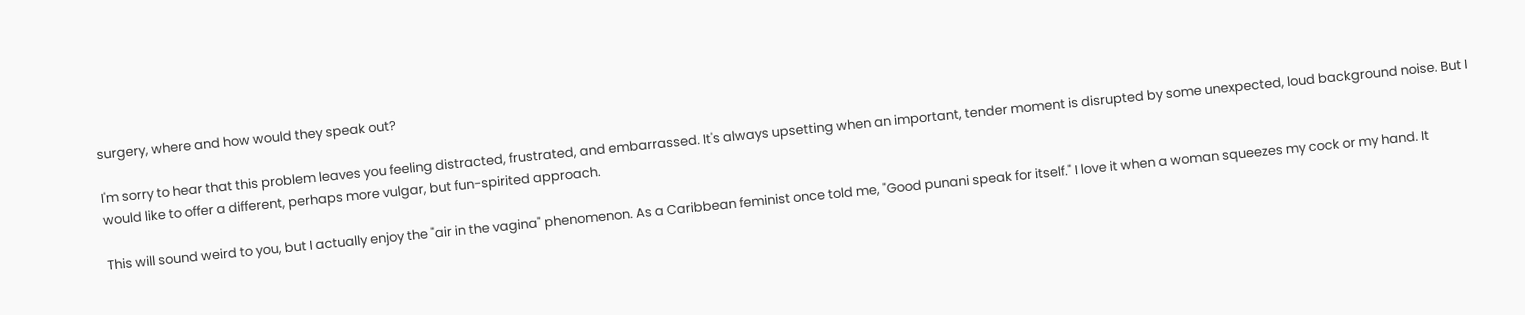surgery, where and how would they speak out?

I'm sorry to hear that this problem leaves you feeling distracted, frustrated, and embarrassed. It's always upsetting when an important, tender moment is disrupted by some unexpected, loud background noise. But I would like to offer a different, perhaps more vulgar, but fun-spirited approach.

This will sound weird to you, but I actually enjoy the "air in the vagina" phenomenon. As a Caribbean feminist once told me, "Good punani speak for itself." I love it when a woman squeezes my cock or my hand. It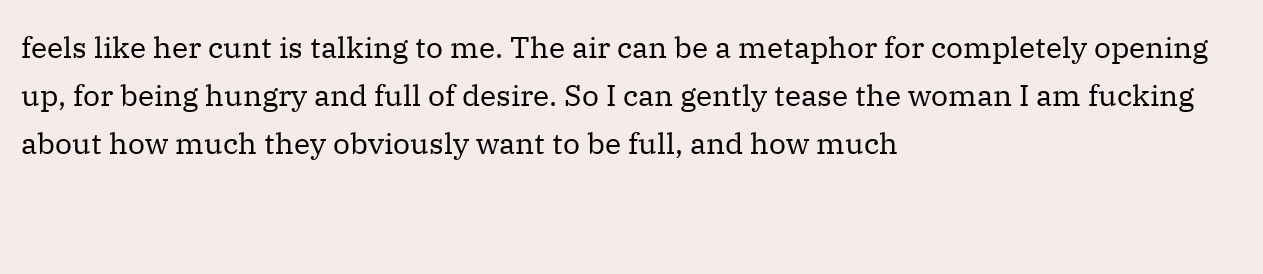feels like her cunt is talking to me. The air can be a metaphor for completely opening up, for being hungry and full of desire. So I can gently tease the woman I am fucking about how much they obviously want to be full, and how much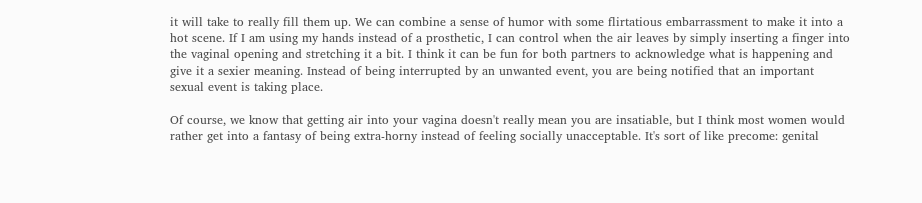it will take to really fill them up. We can combine a sense of humor with some flirtatious embarrassment to make it into a hot scene. If I am using my hands instead of a prosthetic, I can control when the air leaves by simply inserting a finger into the vaginal opening and stretching it a bit. I think it can be fun for both partners to acknowledge what is happening and give it a sexier meaning. Instead of being interrupted by an unwanted event, you are being notified that an important sexual event is taking place.

Of course, we know that getting air into your vagina doesn't really mean you are insatiable, but I think most women would rather get into a fantasy of being extra-horny instead of feeling socially unacceptable. It's sort of like precome: genital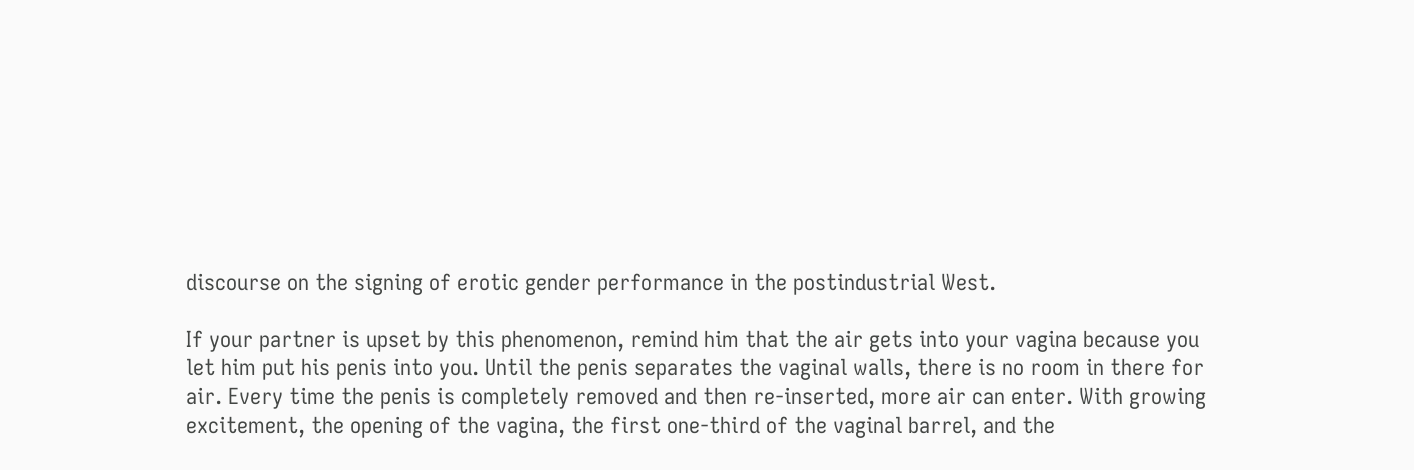discourse on the signing of erotic gender performance in the postindustrial West.

If your partner is upset by this phenomenon, remind him that the air gets into your vagina because you let him put his penis into you. Until the penis separates the vaginal walls, there is no room in there for air. Every time the penis is completely removed and then re-inserted, more air can enter. With growing excitement, the opening of the vagina, the first one-third of the vaginal barrel, and the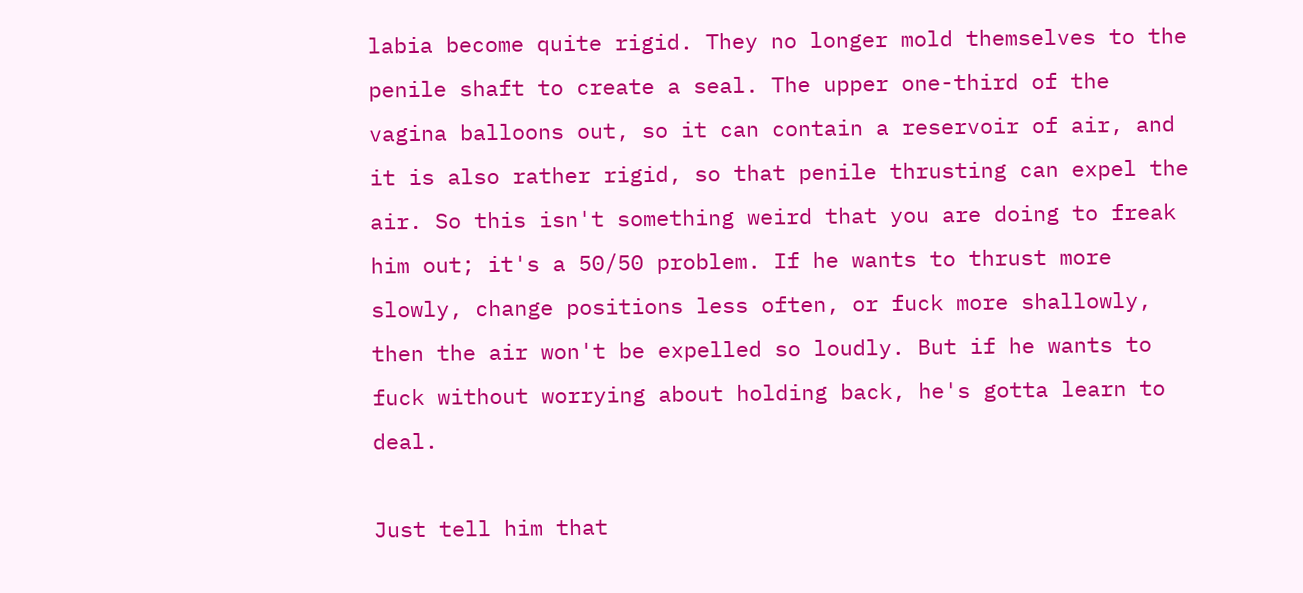labia become quite rigid. They no longer mold themselves to the penile shaft to create a seal. The upper one-third of the vagina balloons out, so it can contain a reservoir of air, and it is also rather rigid, so that penile thrusting can expel the air. So this isn't something weird that you are doing to freak him out; it's a 50/50 problem. If he wants to thrust more slowly, change positions less often, or fuck more shallowly, then the air won't be expelled so loudly. But if he wants to fuck without worrying about holding back, he's gotta learn to deal.

Just tell him that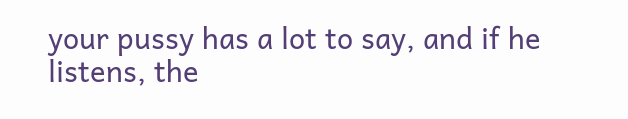your pussy has a lot to say, and if he listens, the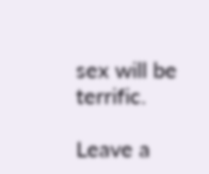sex will be terrific.

Leave a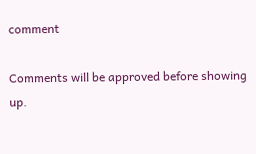comment

Comments will be approved before showing up.